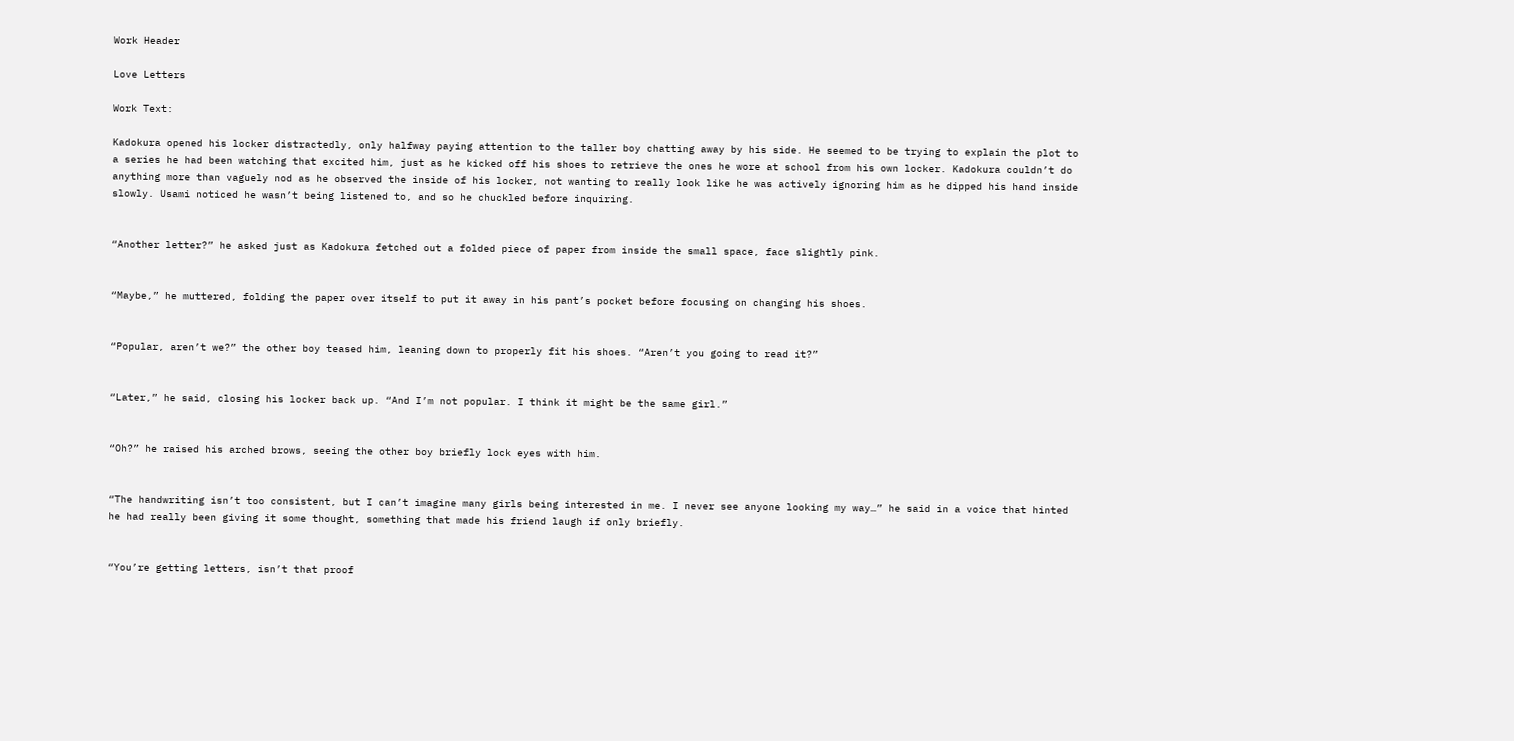Work Header

Love Letters

Work Text:

Kadokura opened his locker distractedly, only halfway paying attention to the taller boy chatting away by his side. He seemed to be trying to explain the plot to a series he had been watching that excited him, just as he kicked off his shoes to retrieve the ones he wore at school from his own locker. Kadokura couldn’t do anything more than vaguely nod as he observed the inside of his locker, not wanting to really look like he was actively ignoring him as he dipped his hand inside slowly. Usami noticed he wasn’t being listened to, and so he chuckled before inquiring.


“Another letter?” he asked just as Kadokura fetched out a folded piece of paper from inside the small space, face slightly pink.


“Maybe,” he muttered, folding the paper over itself to put it away in his pant’s pocket before focusing on changing his shoes.


“Popular, aren’t we?” the other boy teased him, leaning down to properly fit his shoes. “Aren’t you going to read it?”


“Later,” he said, closing his locker back up. “And I’m not popular. I think it might be the same girl.”


“Oh?” he raised his arched brows, seeing the other boy briefly lock eyes with him.


“The handwriting isn’t too consistent, but I can’t imagine many girls being interested in me. I never see anyone looking my way…” he said in a voice that hinted he had really been giving it some thought, something that made his friend laugh if only briefly.


“You’re getting letters, isn’t that proof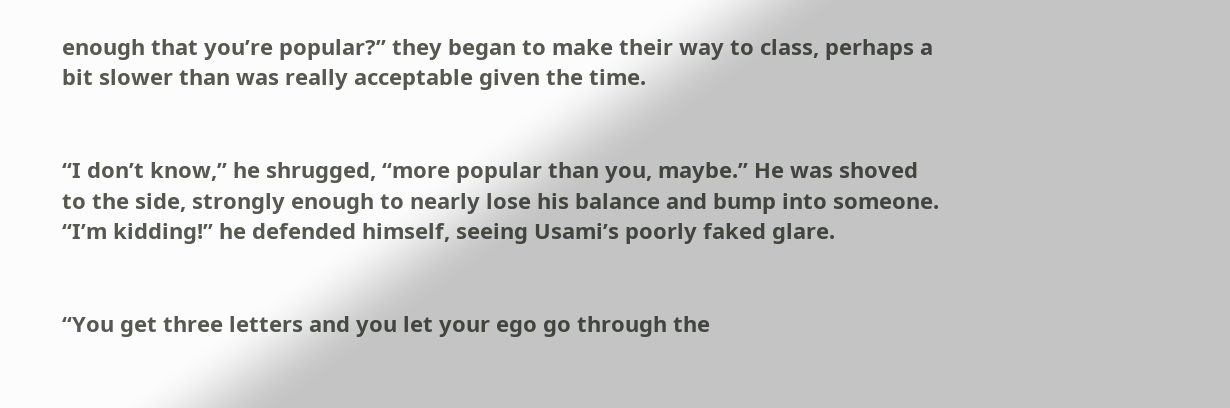enough that you’re popular?” they began to make their way to class, perhaps a bit slower than was really acceptable given the time.


“I don’t know,” he shrugged, “more popular than you, maybe.” He was shoved to the side, strongly enough to nearly lose his balance and bump into someone. “I’m kidding!” he defended himself, seeing Usami’s poorly faked glare.


“You get three letters and you let your ego go through the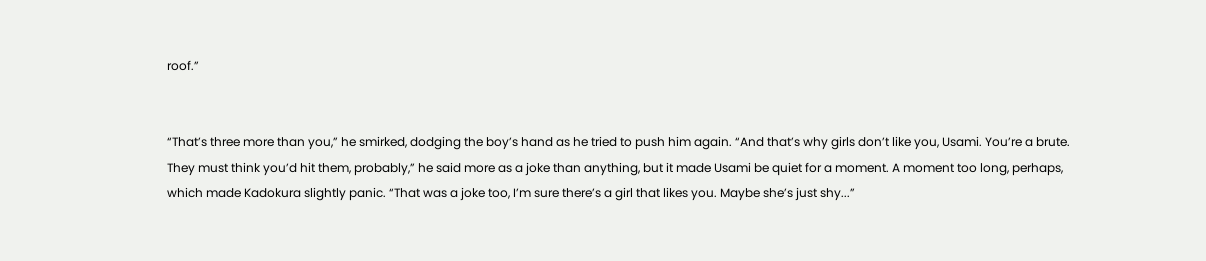roof.”


“That’s three more than you,” he smirked, dodging the boy’s hand as he tried to push him again. “And that’s why girls don’t like you, Usami. You’re a brute. They must think you’d hit them, probably,” he said more as a joke than anything, but it made Usami be quiet for a moment. A moment too long, perhaps, which made Kadokura slightly panic. “That was a joke too, I’m sure there’s a girl that likes you. Maybe she’s just shy...”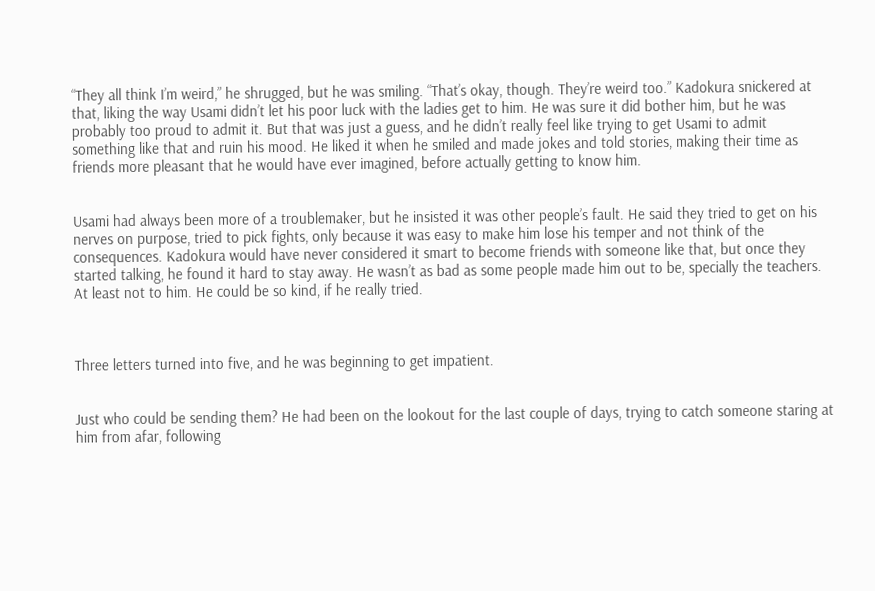“They all think I’m weird,” he shrugged, but he was smiling. “That’s okay, though. They’re weird too.” Kadokura snickered at that, liking the way Usami didn’t let his poor luck with the ladies get to him. He was sure it did bother him, but he was probably too proud to admit it. But that was just a guess, and he didn’t really feel like trying to get Usami to admit something like that and ruin his mood. He liked it when he smiled and made jokes and told stories, making their time as friends more pleasant that he would have ever imagined, before actually getting to know him.


Usami had always been more of a troublemaker, but he insisted it was other people’s fault. He said they tried to get on his nerves on purpose, tried to pick fights, only because it was easy to make him lose his temper and not think of the consequences. Kadokura would have never considered it smart to become friends with someone like that, but once they started talking, he found it hard to stay away. He wasn’t as bad as some people made him out to be, specially the teachers. At least not to him. He could be so kind, if he really tried.



Three letters turned into five, and he was beginning to get impatient.


Just who could be sending them? He had been on the lookout for the last couple of days, trying to catch someone staring at him from afar, following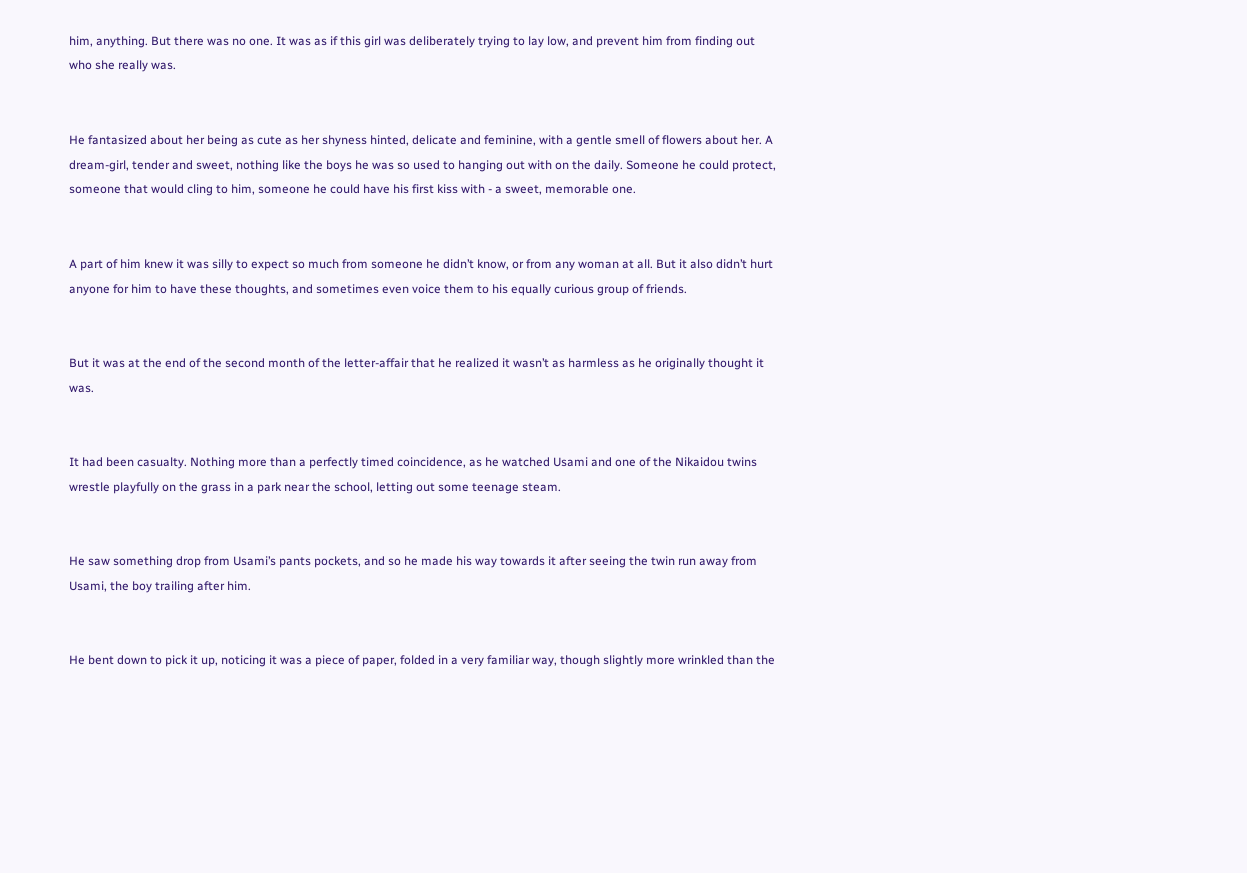him, anything. But there was no one. It was as if this girl was deliberately trying to lay low, and prevent him from finding out who she really was.


He fantasized about her being as cute as her shyness hinted, delicate and feminine, with a gentle smell of flowers about her. A dream-girl, tender and sweet, nothing like the boys he was so used to hanging out with on the daily. Someone he could protect, someone that would cling to him, someone he could have his first kiss with - a sweet, memorable one.


A part of him knew it was silly to expect so much from someone he didn’t know, or from any woman at all. But it also didn’t hurt anyone for him to have these thoughts, and sometimes even voice them to his equally curious group of friends.


But it was at the end of the second month of the letter-affair that he realized it wasn’t as harmless as he originally thought it was.


It had been casualty. Nothing more than a perfectly timed coincidence, as he watched Usami and one of the Nikaidou twins wrestle playfully on the grass in a park near the school, letting out some teenage steam.


He saw something drop from Usami’s pants pockets, and so he made his way towards it after seeing the twin run away from Usami, the boy trailing after him.


He bent down to pick it up, noticing it was a piece of paper, folded in a very familiar way, though slightly more wrinkled than the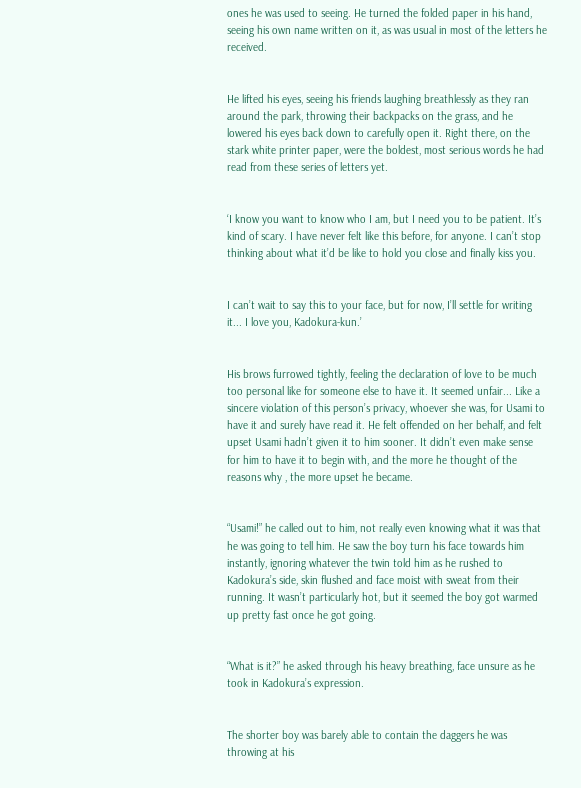ones he was used to seeing. He turned the folded paper in his hand, seeing his own name written on it, as was usual in most of the letters he received.


He lifted his eyes, seeing his friends laughing breathlessly as they ran around the park, throwing their backpacks on the grass, and he lowered his eyes back down to carefully open it. Right there, on the stark white printer paper, were the boldest, most serious words he had read from these series of letters yet.


‘I know you want to know who I am, but I need you to be patient. It’s kind of scary. I have never felt like this before, for anyone. I can’t stop thinking about what it’d be like to hold you close and finally kiss you.


I can’t wait to say this to your face, but for now, I’ll settle for writing it... I love you, Kadokura-kun.’


His brows furrowed tightly, feeling the declaration of love to be much too personal like for someone else to have it. It seemed unfair... Like a sincere violation of this person’s privacy, whoever she was, for Usami to have it and surely have read it. He felt offended on her behalf, and felt upset Usami hadn’t given it to him sooner. It didn’t even make sense for him to have it to begin with, and the more he thought of the reasons why , the more upset he became.


“Usami!” he called out to him, not really even knowing what it was that he was going to tell him. He saw the boy turn his face towards him instantly, ignoring whatever the twin told him as he rushed to Kadokura’s side, skin flushed and face moist with sweat from their running. It wasn’t particularly hot, but it seemed the boy got warmed up pretty fast once he got going.


“What is it?” he asked through his heavy breathing, face unsure as he took in Kadokura’s expression.


The shorter boy was barely able to contain the daggers he was throwing at his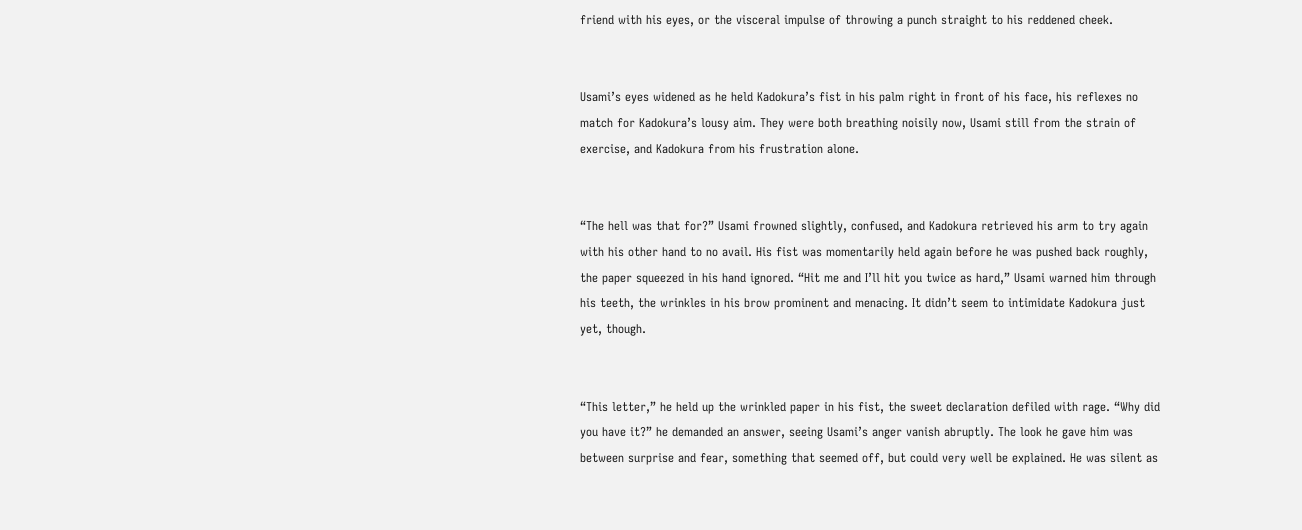friend with his eyes, or the visceral impulse of throwing a punch straight to his reddened cheek.


Usami’s eyes widened as he held Kadokura’s fist in his palm right in front of his face, his reflexes no match for Kadokura’s lousy aim. They were both breathing noisily now, Usami still from the strain of exercise, and Kadokura from his frustration alone.


“The hell was that for?” Usami frowned slightly, confused, and Kadokura retrieved his arm to try again with his other hand to no avail. His fist was momentarily held again before he was pushed back roughly, the paper squeezed in his hand ignored. “Hit me and I’ll hit you twice as hard,” Usami warned him through his teeth, the wrinkles in his brow prominent and menacing. It didn’t seem to intimidate Kadokura just yet, though.


“This letter,” he held up the wrinkled paper in his fist, the sweet declaration defiled with rage. “Why did you have it?” he demanded an answer, seeing Usami’s anger vanish abruptly. The look he gave him was between surprise and fear, something that seemed off, but could very well be explained. He was silent as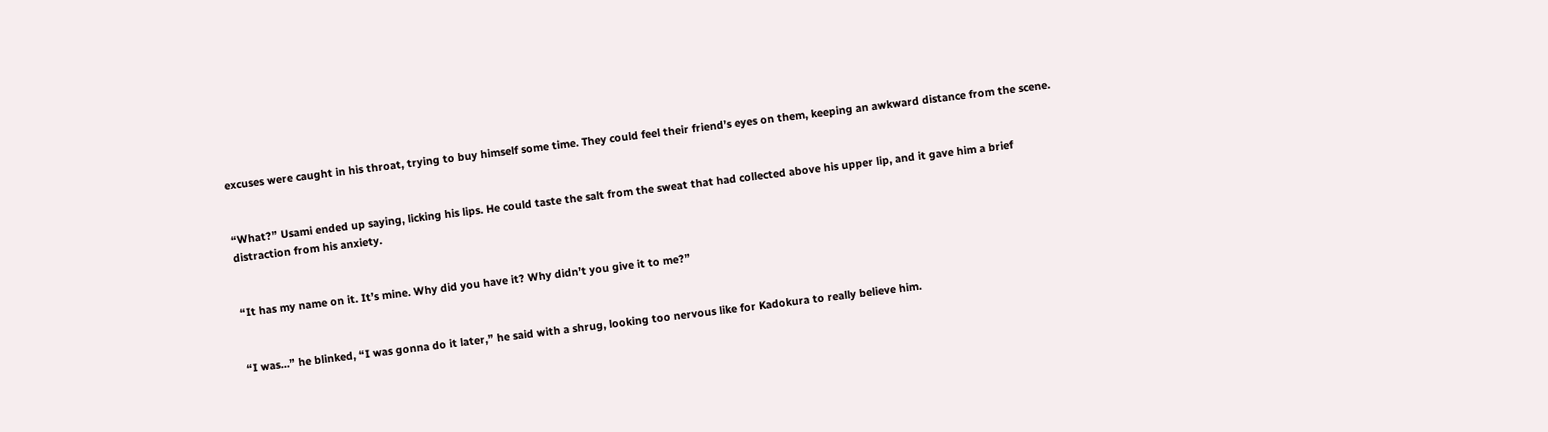excuses were caught in his throat, trying to buy himself some time. They could feel their friend’s eyes on them, keeping an awkward distance from the scene.


“What?” Usami ended up saying, licking his lips. He could taste the salt from the sweat that had collected above his upper lip, and it gave him a brief distraction from his anxiety.


“It has my name on it. It’s mine. Why did you have it? Why didn’t you give it to me?”


“I was…” he blinked, “I was gonna do it later,” he said with a shrug, looking too nervous like for Kadokura to really believe him.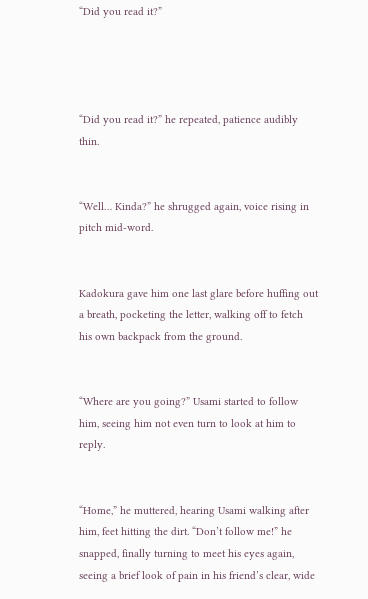“Did you read it?”




“Did you read it?” he repeated, patience audibly thin.


“Well… Kinda?” he shrugged again, voice rising in pitch mid-word.


Kadokura gave him one last glare before huffing out a breath, pocketing the letter, walking off to fetch his own backpack from the ground.


“Where are you going?” Usami started to follow him, seeing him not even turn to look at him to reply.


“Home,” he muttered, hearing Usami walking after him, feet hitting the dirt. “Don’t follow me!” he snapped, finally turning to meet his eyes again, seeing a brief look of pain in his friend’s clear, wide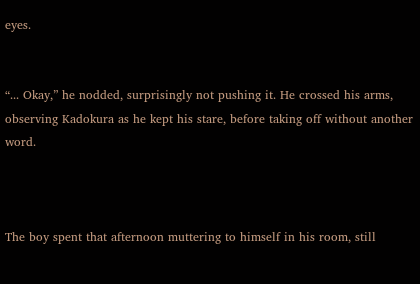eyes.


“... Okay,” he nodded, surprisingly not pushing it. He crossed his arms, observing Kadokura as he kept his stare, before taking off without another word.



The boy spent that afternoon muttering to himself in his room, still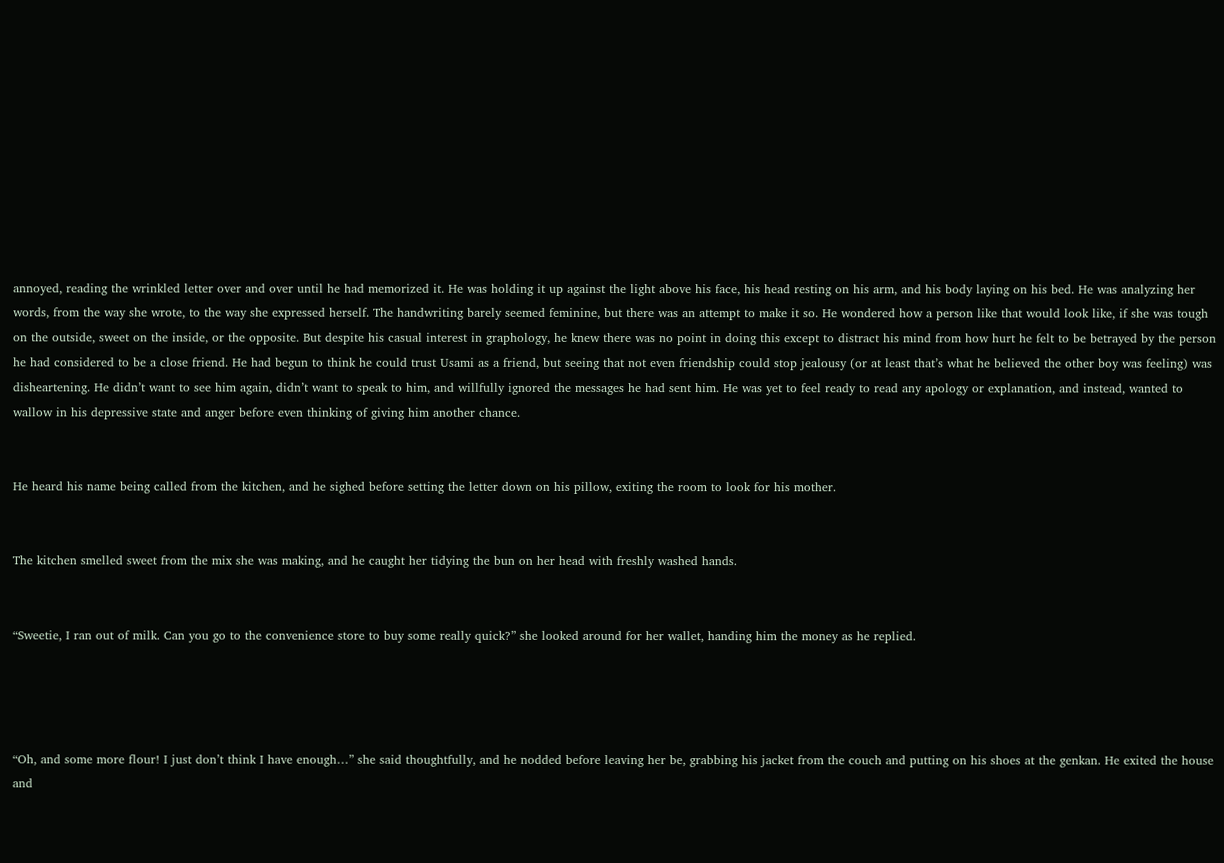annoyed, reading the wrinkled letter over and over until he had memorized it. He was holding it up against the light above his face, his head resting on his arm, and his body laying on his bed. He was analyzing her words, from the way she wrote, to the way she expressed herself. The handwriting barely seemed feminine, but there was an attempt to make it so. He wondered how a person like that would look like, if she was tough on the outside, sweet on the inside, or the opposite. But despite his casual interest in graphology, he knew there was no point in doing this except to distract his mind from how hurt he felt to be betrayed by the person he had considered to be a close friend. He had begun to think he could trust Usami as a friend, but seeing that not even friendship could stop jealousy (or at least that’s what he believed the other boy was feeling) was disheartening. He didn’t want to see him again, didn’t want to speak to him, and willfully ignored the messages he had sent him. He was yet to feel ready to read any apology or explanation, and instead, wanted to wallow in his depressive state and anger before even thinking of giving him another chance.


He heard his name being called from the kitchen, and he sighed before setting the letter down on his pillow, exiting the room to look for his mother.


The kitchen smelled sweet from the mix she was making, and he caught her tidying the bun on her head with freshly washed hands.


“Sweetie, I ran out of milk. Can you go to the convenience store to buy some really quick?” she looked around for her wallet, handing him the money as he replied.




“Oh, and some more flour! I just don’t think I have enough…” she said thoughtfully, and he nodded before leaving her be, grabbing his jacket from the couch and putting on his shoes at the genkan. He exited the house and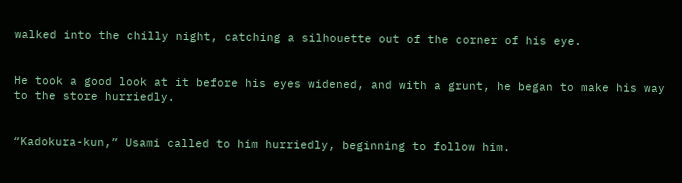walked into the chilly night, catching a silhouette out of the corner of his eye.


He took a good look at it before his eyes widened, and with a grunt, he began to make his way to the store hurriedly.


“Kadokura-kun,” Usami called to him hurriedly, beginning to follow him.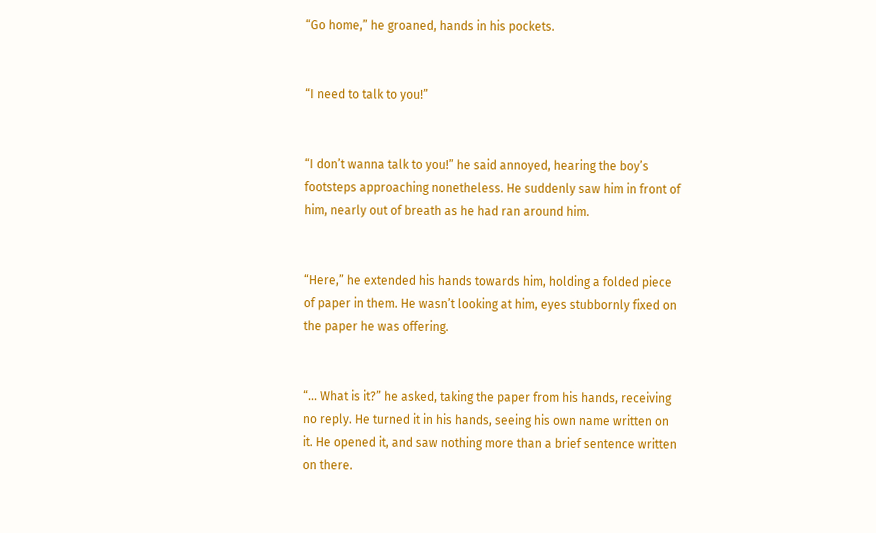“Go home,” he groaned, hands in his pockets.


“I need to talk to you!”


“I don’t wanna talk to you!” he said annoyed, hearing the boy’s footsteps approaching nonetheless. He suddenly saw him in front of him, nearly out of breath as he had ran around him.


“Here,” he extended his hands towards him, holding a folded piece of paper in them. He wasn’t looking at him, eyes stubbornly fixed on the paper he was offering.


“... What is it?” he asked, taking the paper from his hands, receiving no reply. He turned it in his hands, seeing his own name written on it. He opened it, and saw nothing more than a brief sentence written on there.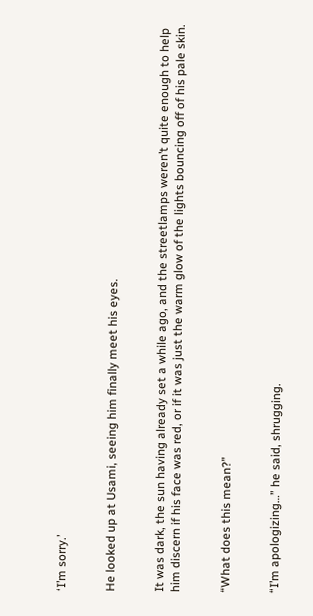‘I’m sorry.’


He looked up at Usami, seeing him finally meet his eyes.


It was dark, the sun having already set a while ago, and the streetlamps weren’t quite enough to help him discern if his face was red, or if it was just the warm glow of the lights bouncing off of his pale skin.


“What does this mean?”


“I’m apologizing…” he said, shrugging.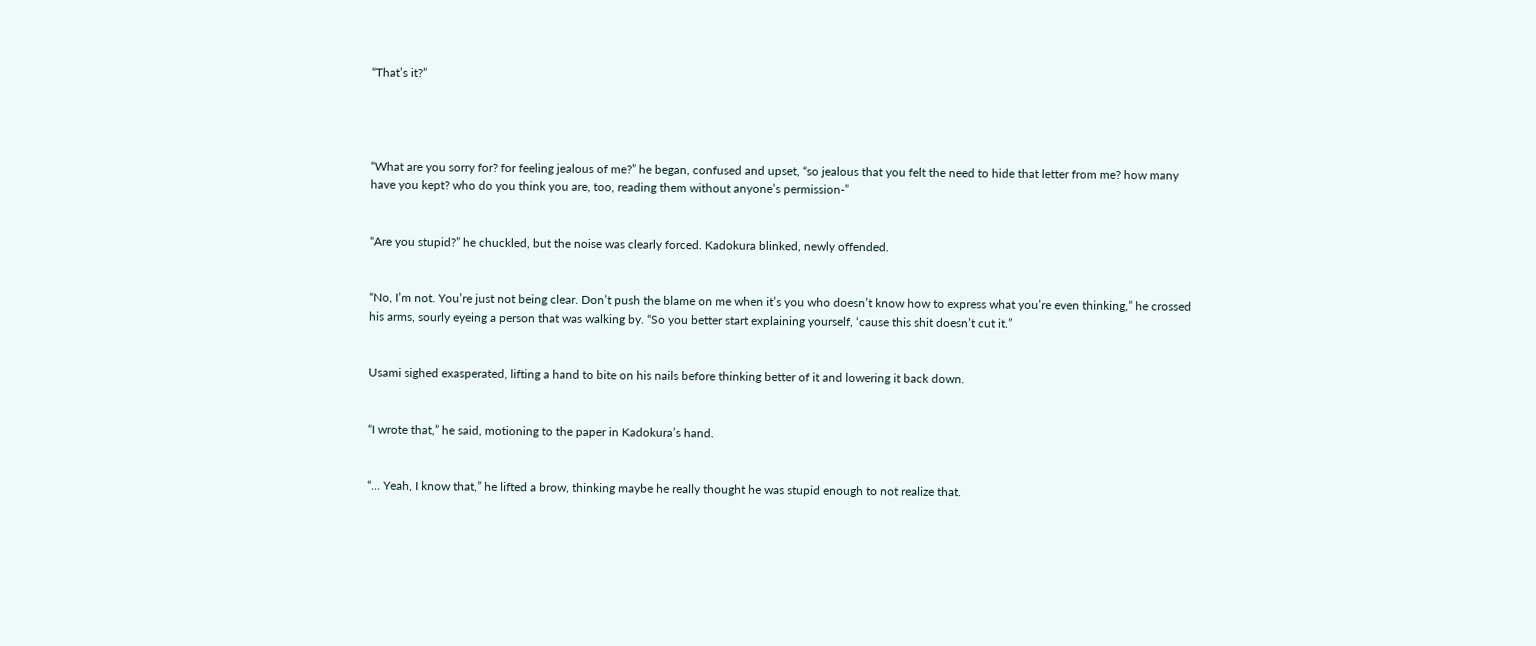“That’s it?”




“What are you sorry for? for feeling jealous of me?” he began, confused and upset, “so jealous that you felt the need to hide that letter from me? how many have you kept? who do you think you are, too, reading them without anyone’s permission-”


“Are you stupid?” he chuckled, but the noise was clearly forced. Kadokura blinked, newly offended.


“No, I’m not. You’re just not being clear. Don’t push the blame on me when it’s you who doesn’t know how to express what you’re even thinking,” he crossed his arms, sourly eyeing a person that was walking by. “So you better start explaining yourself, ‘cause this shit doesn’t cut it.”


Usami sighed exasperated, lifting a hand to bite on his nails before thinking better of it and lowering it back down.


“I wrote that,” he said, motioning to the paper in Kadokura’s hand.


“... Yeah, I know that,” he lifted a brow, thinking maybe he really thought he was stupid enough to not realize that.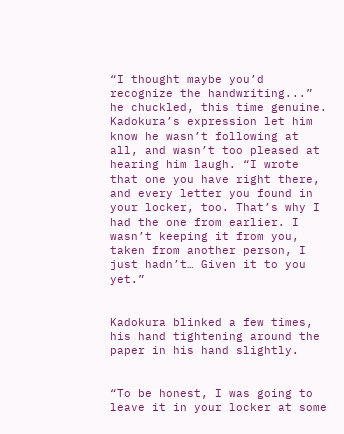“I thought maybe you’d recognize the handwriting...” he chuckled, this time genuine. Kadokura’s expression let him know he wasn’t following at all, and wasn’t too pleased at hearing him laugh. “I wrote that one you have right there, and every letter you found in your locker, too. That’s why I had the one from earlier. I wasn’t keeping it from you, taken from another person, I just hadn’t… Given it to you yet.”


Kadokura blinked a few times, his hand tightening around the paper in his hand slightly.


“To be honest, I was going to leave it in your locker at some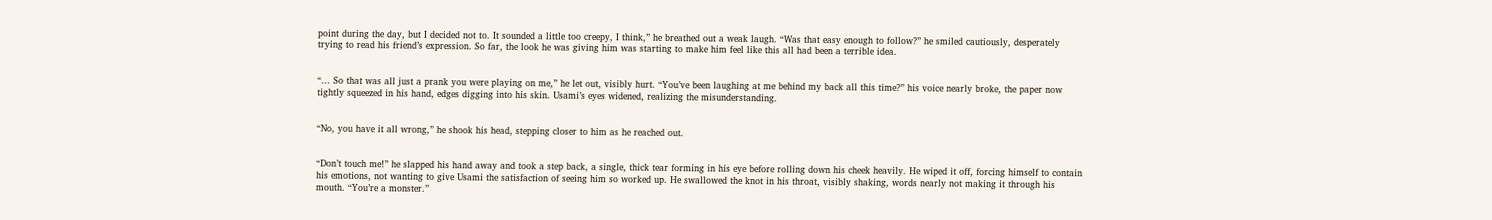point during the day, but I decided not to. It sounded a little too creepy, I think,” he breathed out a weak laugh. “Was that easy enough to follow?” he smiled cautiously, desperately trying to read his friend’s expression. So far, the look he was giving him was starting to make him feel like this all had been a terrible idea.


“... So that was all just a prank you were playing on me,” he let out, visibly hurt. “You’ve been laughing at me behind my back all this time?” his voice nearly broke, the paper now tightly squeezed in his hand, edges digging into his skin. Usami’s eyes widened, realizing the misunderstanding.


“No, you have it all wrong,” he shook his head, stepping closer to him as he reached out.


“Don’t touch me!” he slapped his hand away and took a step back, a single, thick tear forming in his eye before rolling down his cheek heavily. He wiped it off, forcing himself to contain his emotions, not wanting to give Usami the satisfaction of seeing him so worked up. He swallowed the knot in his throat, visibly shaking, words nearly not making it through his mouth. “You’re a monster.”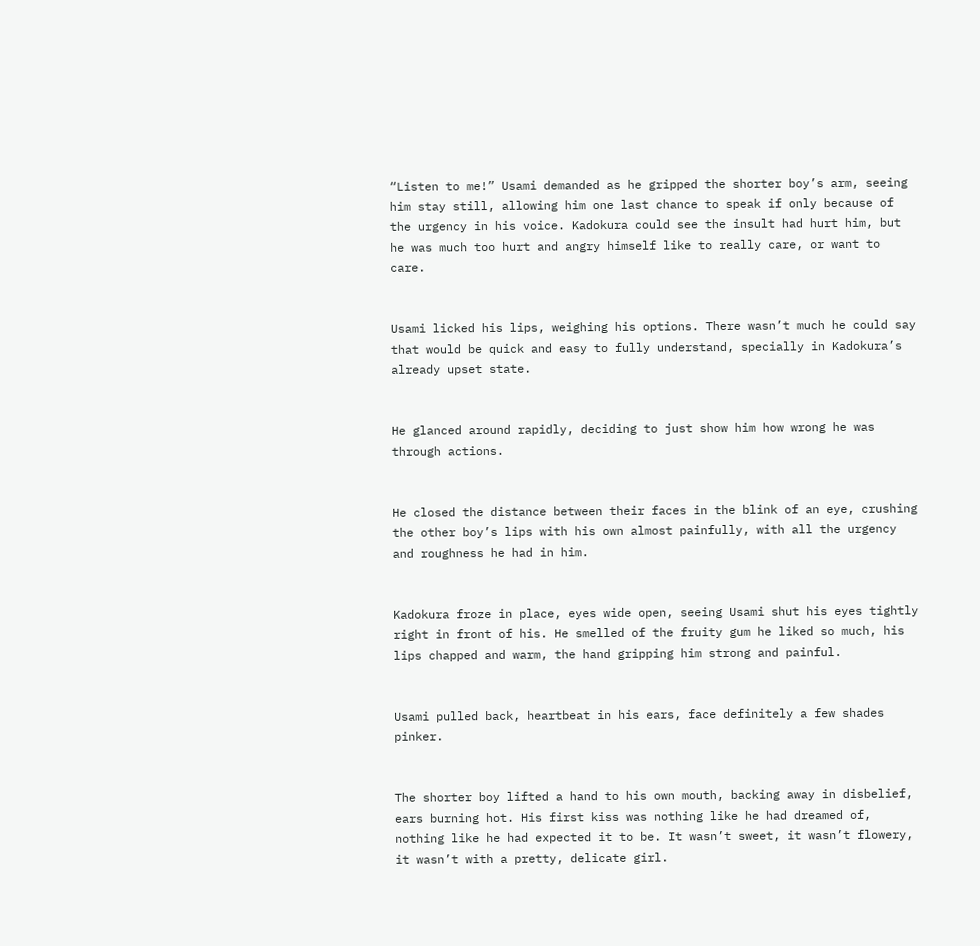“Listen to me!” Usami demanded as he gripped the shorter boy’s arm, seeing him stay still, allowing him one last chance to speak if only because of the urgency in his voice. Kadokura could see the insult had hurt him, but he was much too hurt and angry himself like to really care, or want to care.


Usami licked his lips, weighing his options. There wasn’t much he could say that would be quick and easy to fully understand, specially in Kadokura’s already upset state.


He glanced around rapidly, deciding to just show him how wrong he was through actions.


He closed the distance between their faces in the blink of an eye, crushing the other boy’s lips with his own almost painfully, with all the urgency and roughness he had in him.


Kadokura froze in place, eyes wide open, seeing Usami shut his eyes tightly right in front of his. He smelled of the fruity gum he liked so much, his lips chapped and warm, the hand gripping him strong and painful.


Usami pulled back, heartbeat in his ears, face definitely a few shades pinker.


The shorter boy lifted a hand to his own mouth, backing away in disbelief, ears burning hot. His first kiss was nothing like he had dreamed of, nothing like he had expected it to be. It wasn’t sweet, it wasn’t flowery, it wasn’t with a pretty, delicate girl.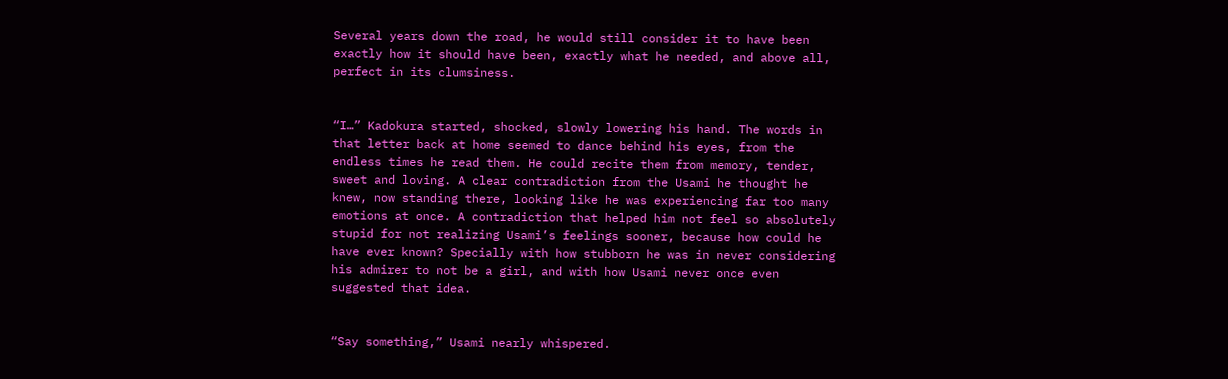Several years down the road, he would still consider it to have been exactly how it should have been, exactly what he needed, and above all, perfect in its clumsiness.


“I…” Kadokura started, shocked, slowly lowering his hand. The words in that letter back at home seemed to dance behind his eyes, from the endless times he read them. He could recite them from memory, tender, sweet and loving. A clear contradiction from the Usami he thought he knew, now standing there, looking like he was experiencing far too many emotions at once. A contradiction that helped him not feel so absolutely stupid for not realizing Usami’s feelings sooner, because how could he have ever known? Specially with how stubborn he was in never considering his admirer to not be a girl, and with how Usami never once even suggested that idea.


“Say something,” Usami nearly whispered.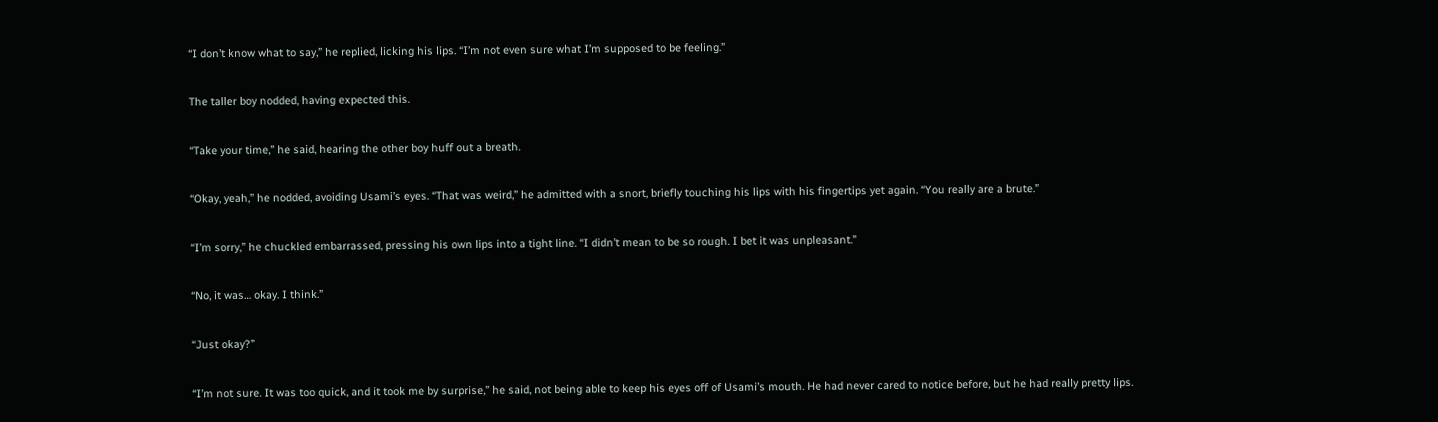“I don’t know what to say,” he replied, licking his lips. “I’m not even sure what I’m supposed to be feeling.”


The taller boy nodded, having expected this.


“Take your time,” he said, hearing the other boy huff out a breath.


“Okay, yeah,” he nodded, avoiding Usami’s eyes. “That was weird,” he admitted with a snort, briefly touching his lips with his fingertips yet again. “You really are a brute.”


“I’m sorry,” he chuckled embarrassed, pressing his own lips into a tight line. “I didn’t mean to be so rough. I bet it was unpleasant.”


“No, it was… okay. I think.”


“Just okay?”


“I’m not sure. It was too quick, and it took me by surprise,” he said, not being able to keep his eyes off of Usami’s mouth. He had never cared to notice before, but he had really pretty lips.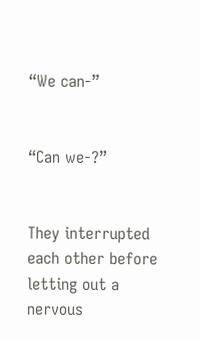“We can-”


“Can we-?”


They interrupted each other before letting out a nervous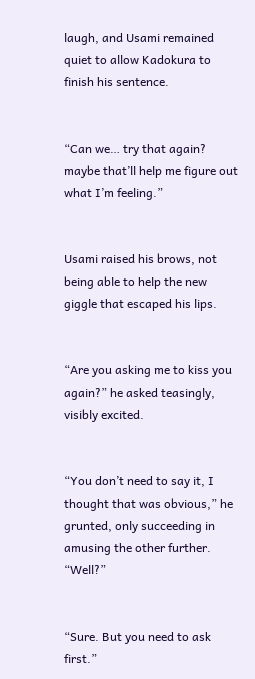laugh, and Usami remained quiet to allow Kadokura to finish his sentence.


“Can we… try that again? maybe that’ll help me figure out what I’m feeling.”


Usami raised his brows, not being able to help the new giggle that escaped his lips.


“Are you asking me to kiss you again?” he asked teasingly, visibly excited.


“You don’t need to say it, I thought that was obvious,” he grunted, only succeeding in amusing the other further. “Well?”


“Sure. But you need to ask first.”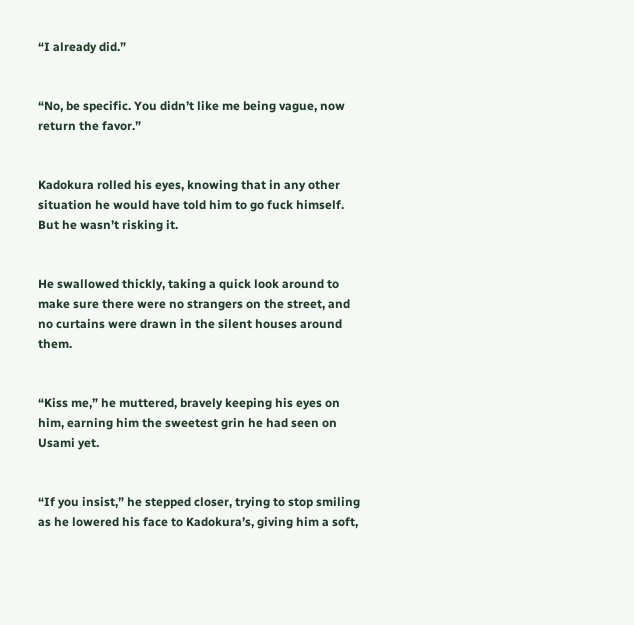“I already did.”


“No, be specific. You didn’t like me being vague, now return the favor.”


Kadokura rolled his eyes, knowing that in any other situation he would have told him to go fuck himself. But he wasn’t risking it.


He swallowed thickly, taking a quick look around to make sure there were no strangers on the street, and no curtains were drawn in the silent houses around them.


“Kiss me,” he muttered, bravely keeping his eyes on him, earning him the sweetest grin he had seen on Usami yet.


“If you insist,” he stepped closer, trying to stop smiling as he lowered his face to Kadokura’s, giving him a soft,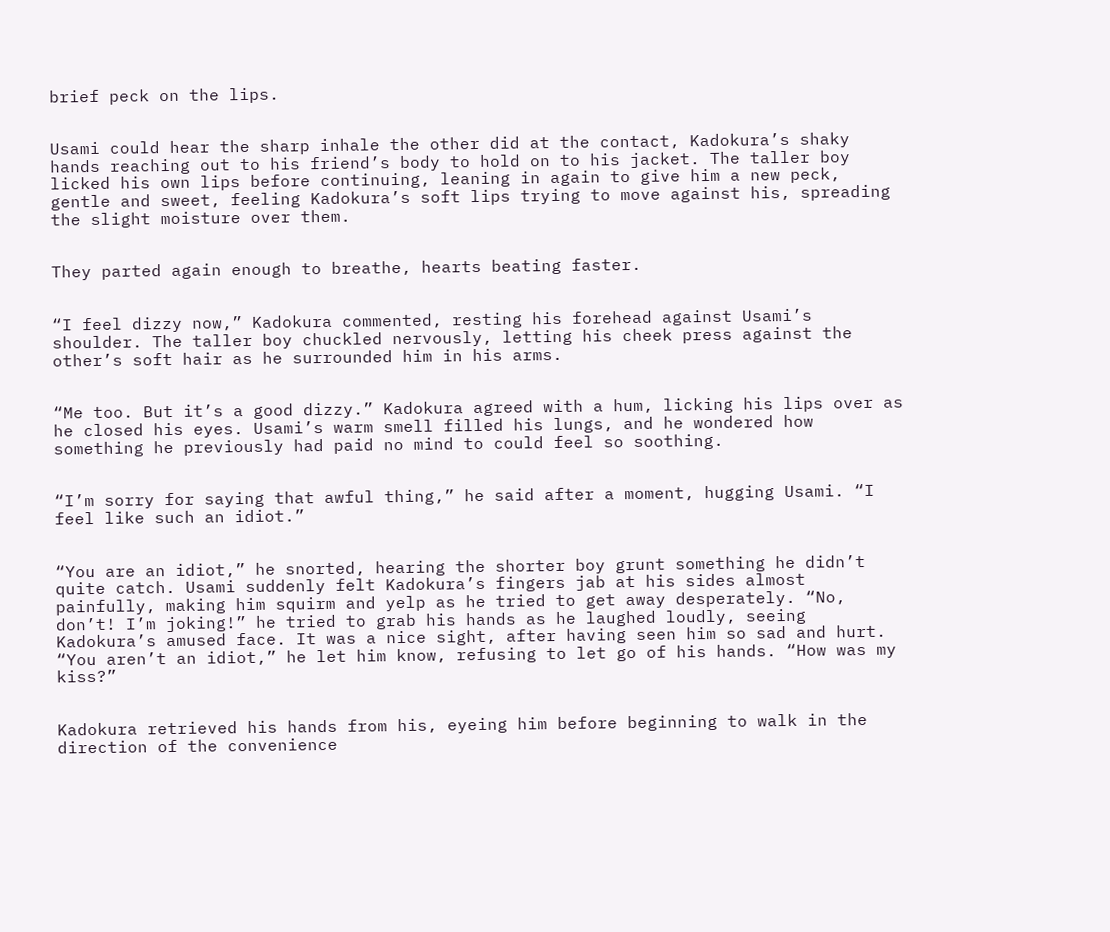brief peck on the lips.


Usami could hear the sharp inhale the other did at the contact, Kadokura’s shaky hands reaching out to his friend’s body to hold on to his jacket. The taller boy licked his own lips before continuing, leaning in again to give him a new peck, gentle and sweet, feeling Kadokura’s soft lips trying to move against his, spreading the slight moisture over them.


They parted again enough to breathe, hearts beating faster.


“I feel dizzy now,” Kadokura commented, resting his forehead against Usami’s shoulder. The taller boy chuckled nervously, letting his cheek press against the other’s soft hair as he surrounded him in his arms.


“Me too. But it’s a good dizzy.” Kadokura agreed with a hum, licking his lips over as he closed his eyes. Usami’s warm smell filled his lungs, and he wondered how something he previously had paid no mind to could feel so soothing.


“I’m sorry for saying that awful thing,” he said after a moment, hugging Usami. “I feel like such an idiot.”


“You are an idiot,” he snorted, hearing the shorter boy grunt something he didn’t quite catch. Usami suddenly felt Kadokura’s fingers jab at his sides almost painfully, making him squirm and yelp as he tried to get away desperately. “No, don’t! I’m joking!” he tried to grab his hands as he laughed loudly, seeing Kadokura’s amused face. It was a nice sight, after having seen him so sad and hurt. “You aren’t an idiot,” he let him know, refusing to let go of his hands. “How was my kiss?”


Kadokura retrieved his hands from his, eyeing him before beginning to walk in the direction of the convenience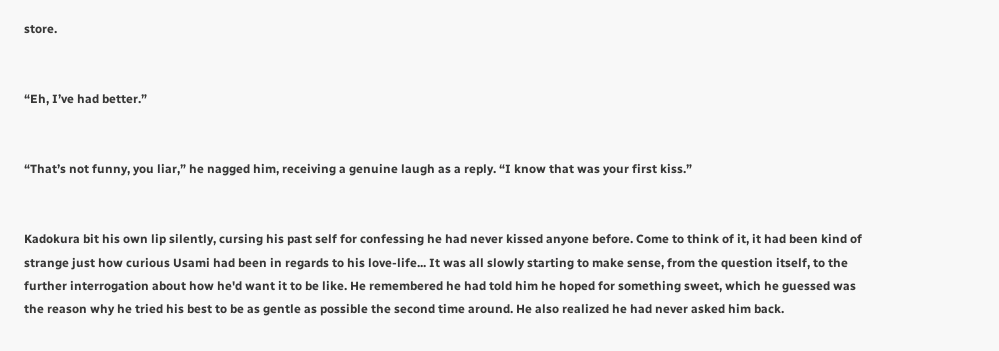store.


“Eh, I’ve had better.”


“That’s not funny, you liar,” he nagged him, receiving a genuine laugh as a reply. “I know that was your first kiss.”


Kadokura bit his own lip silently, cursing his past self for confessing he had never kissed anyone before. Come to think of it, it had been kind of strange just how curious Usami had been in regards to his love-life... It was all slowly starting to make sense, from the question itself, to the further interrogation about how he'd want it to be like. He remembered he had told him he hoped for something sweet, which he guessed was the reason why he tried his best to be as gentle as possible the second time around. He also realized he had never asked him back.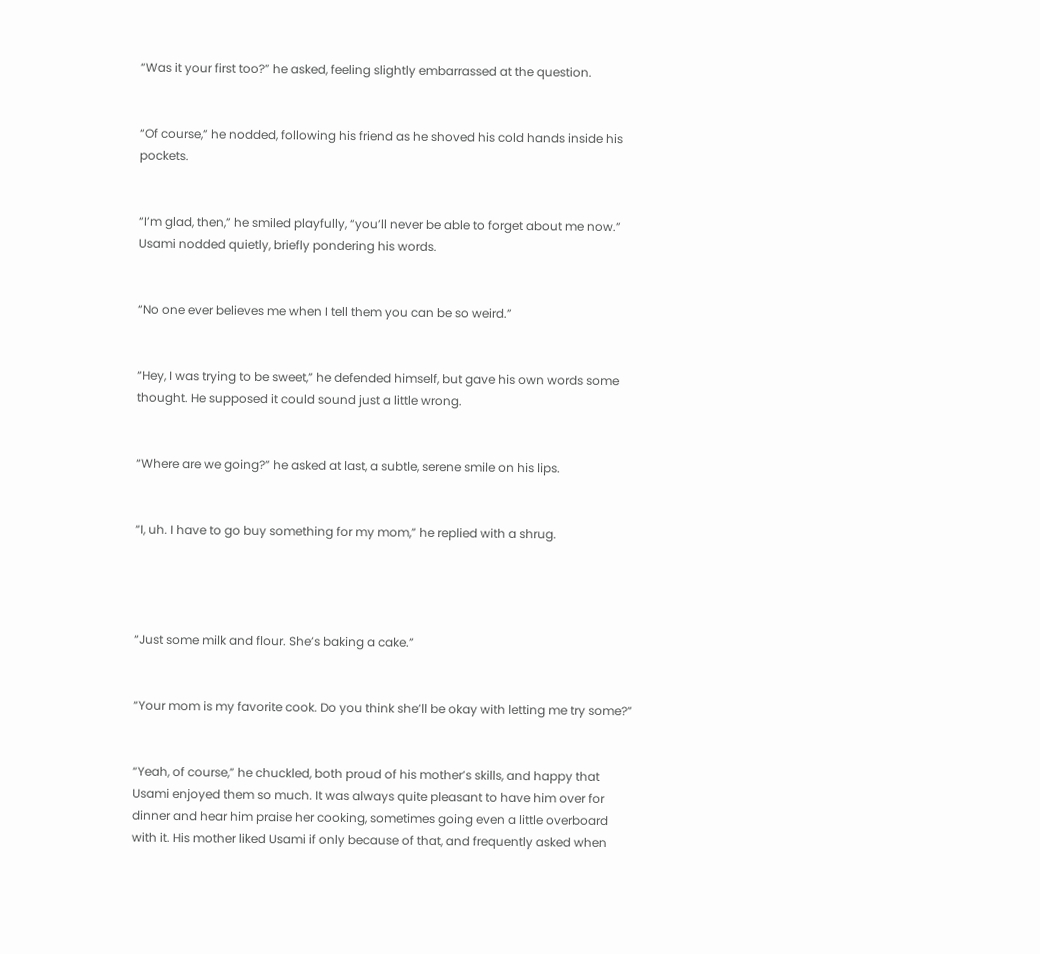“Was it your first too?” he asked, feeling slightly embarrassed at the question.


“Of course,” he nodded, following his friend as he shoved his cold hands inside his pockets.


“I’m glad, then,” he smiled playfully, “you’ll never be able to forget about me now.” Usami nodded quietly, briefly pondering his words.


“No one ever believes me when I tell them you can be so weird.”


“Hey, I was trying to be sweet,” he defended himself, but gave his own words some thought. He supposed it could sound just a little wrong.


“Where are we going?” he asked at last, a subtle, serene smile on his lips.


“I, uh. I have to go buy something for my mom,” he replied with a shrug.




“Just some milk and flour. She’s baking a cake.”


“Your mom is my favorite cook. Do you think she’ll be okay with letting me try some?”


“Yeah, of course,” he chuckled, both proud of his mother’s skills, and happy that Usami enjoyed them so much. It was always quite pleasant to have him over for dinner and hear him praise her cooking, sometimes going even a little overboard with it. His mother liked Usami if only because of that, and frequently asked when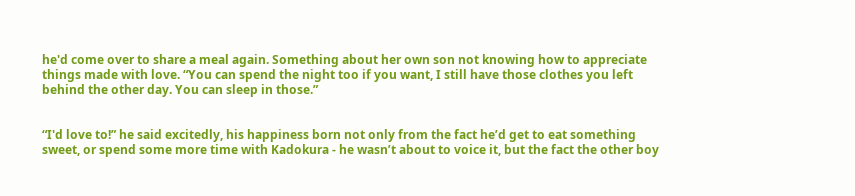he'd come over to share a meal again. Something about her own son not knowing how to appreciate things made with love. “You can spend the night too if you want, I still have those clothes you left behind the other day. You can sleep in those.”


“I'd love to!” he said excitedly, his happiness born not only from the fact he’d get to eat something sweet, or spend some more time with Kadokura - he wasn’t about to voice it, but the fact the other boy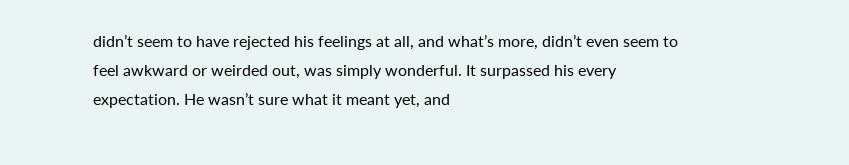didn’t seem to have rejected his feelings at all, and what’s more, didn’t even seem to feel awkward or weirded out, was simply wonderful. It surpassed his every expectation. He wasn’t sure what it meant yet, and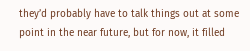they’d probably have to talk things out at some point in the near future, but for now, it filled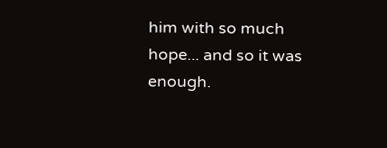him with so much hope... and so it was enough.